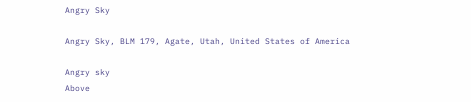Angry Sky

Angry Sky, BLM 179, Agate, Utah, United States of America

Angry sky
Above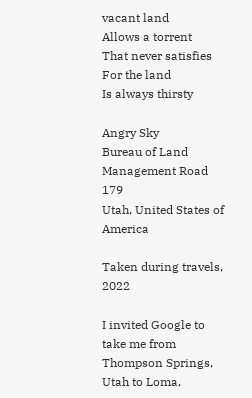vacant land
Allows a torrent
That never satisfies
For the land
Is always thirsty

Angry Sky
Bureau of Land Management Road 179
Utah, United States of America

Taken during travels, 2022

I invited Google to take me from Thompson Springs, Utah to Loma,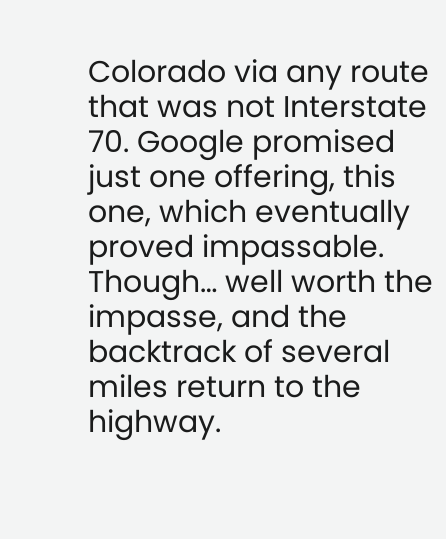Colorado via any route that was not Interstate 70. Google promised just one offering, this one, which eventually proved impassable. Though… well worth the impasse, and the backtrack of several miles return to the highway.